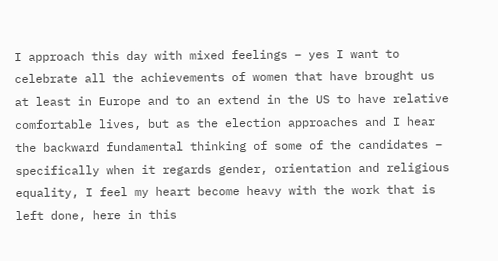I approach this day with mixed feelings – yes I want to celebrate all the achievements of women that have brought us at least in Europe and to an extend in the US to have relative comfortable lives, but as the election approaches and I hear the backward fundamental thinking of some of the candidates – specifically when it regards gender, orientation and religious equality, I feel my heart become heavy with the work that is left done, here in this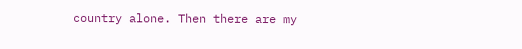country alone. Then there are my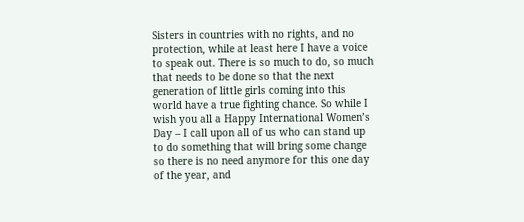Sisters in countries with no rights, and no protection, while at least here I have a voice to speak out. There is so much to do, so much that needs to be done so that the next generation of little girls coming into this world have a true fighting chance. So while I wish you all a Happy International Women’s Day – I call upon all of us who can stand up to do something that will bring some change so there is no need anymore for this one day of the year, and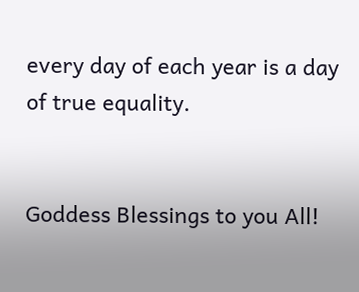every day of each year is a day of true equality.


Goddess Blessings to you All!